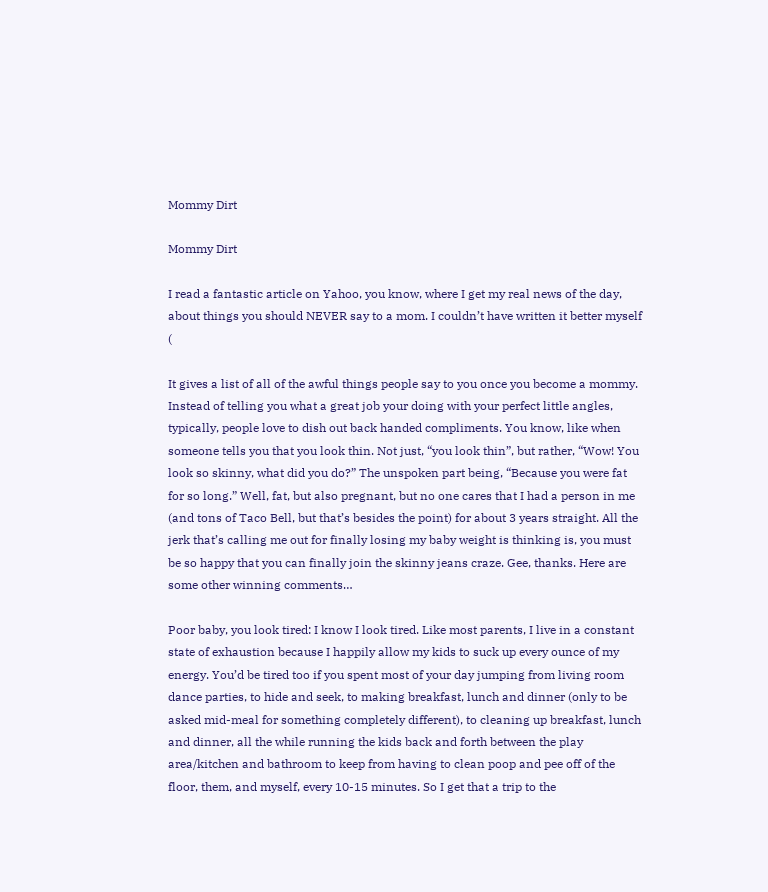Mommy Dirt

Mommy Dirt

I read a fantastic article on Yahoo, you know, where I get my real news of the day, about things you should NEVER say to a mom. I couldn’t have written it better myself (

It gives a list of all of the awful things people say to you once you become a mommy. Instead of telling you what a great job your doing with your perfect little angles, typically, people love to dish out back handed compliments. You know, like when someone tells you that you look thin. Not just, “you look thin”, but rather, “Wow! You look so skinny, what did you do?” The unspoken part being, “Because you were fat for so long.” Well, fat, but also pregnant, but no one cares that I had a person in me (and tons of Taco Bell, but that’s besides the point) for about 3 years straight. All the jerk that’s calling me out for finally losing my baby weight is thinking is, you must be so happy that you can finally join the skinny jeans craze. Gee, thanks. Here are some other winning comments…

Poor baby, you look tired: I know I look tired. Like most parents, I live in a constant state of exhaustion because I happily allow my kids to suck up every ounce of my energy. You’d be tired too if you spent most of your day jumping from living room dance parties, to hide and seek, to making breakfast, lunch and dinner (only to be asked mid-meal for something completely different), to cleaning up breakfast, lunch and dinner, all the while running the kids back and forth between the play area/kitchen and bathroom to keep from having to clean poop and pee off of the floor, them, and myself, every 10-15 minutes. So I get that a trip to the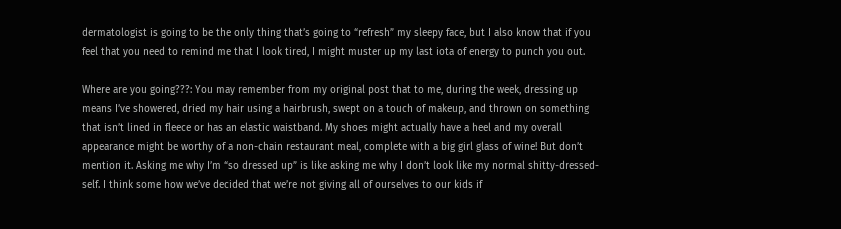dermatologist is going to be the only thing that’s going to “refresh” my sleepy face, but I also know that if you feel that you need to remind me that I look tired, I might muster up my last iota of energy to punch you out.

Where are you going???: You may remember from my original post that to me, during the week, dressing up means I’ve showered, dried my hair using a hairbrush, swept on a touch of makeup, and thrown on something that isn’t lined in fleece or has an elastic waistband. My shoes might actually have a heel and my overall appearance might be worthy of a non-chain restaurant meal, complete with a big girl glass of wine! But don’t mention it. Asking me why I’m “so dressed up” is like asking me why I don’t look like my normal shitty-dressed-self. I think some how we’ve decided that we’re not giving all of ourselves to our kids if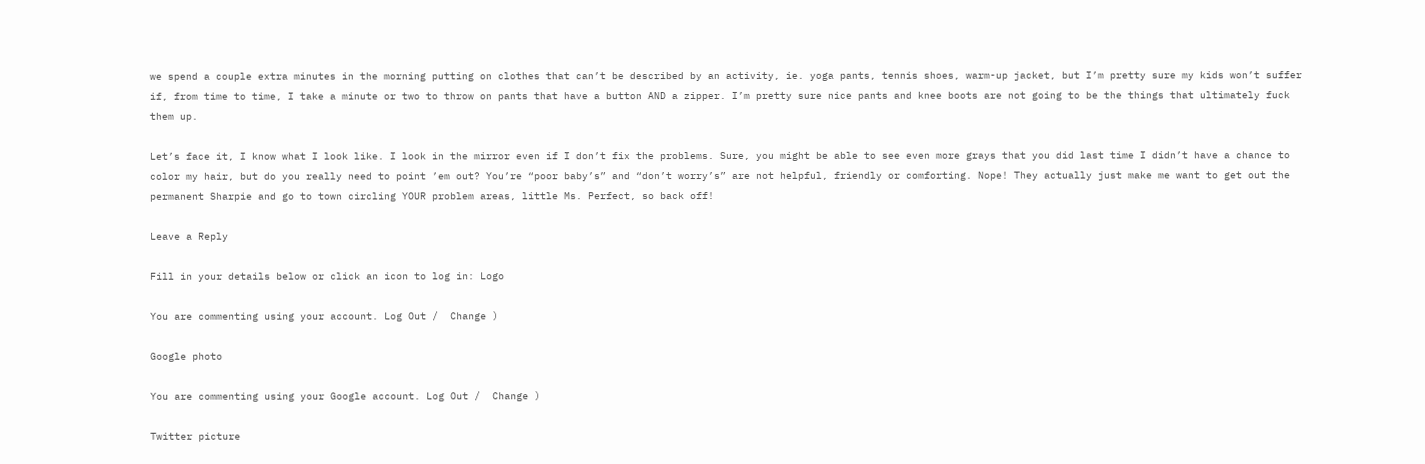we spend a couple extra minutes in the morning putting on clothes that can’t be described by an activity, ie. yoga pants, tennis shoes, warm-up jacket, but I’m pretty sure my kids won’t suffer if, from time to time, I take a minute or two to throw on pants that have a button AND a zipper. I’m pretty sure nice pants and knee boots are not going to be the things that ultimately fuck them up.

Let’s face it, I know what I look like. I look in the mirror even if I don’t fix the problems. Sure, you might be able to see even more grays that you did last time I didn’t have a chance to color my hair, but do you really need to point ’em out? You’re “poor baby’s” and “don’t worry’s” are not helpful, friendly or comforting. Nope! They actually just make me want to get out the permanent Sharpie and go to town circling YOUR problem areas, little Ms. Perfect, so back off!

Leave a Reply

Fill in your details below or click an icon to log in: Logo

You are commenting using your account. Log Out /  Change )

Google photo

You are commenting using your Google account. Log Out /  Change )

Twitter picture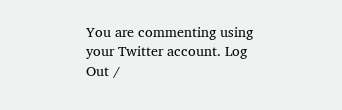You are commenting using your Twitter account. Log Out /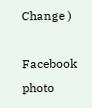Change )

Facebook photo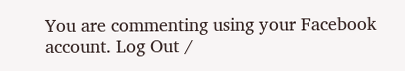You are commenting using your Facebook account. Log Out /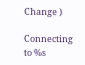Change )

Connecting to %s